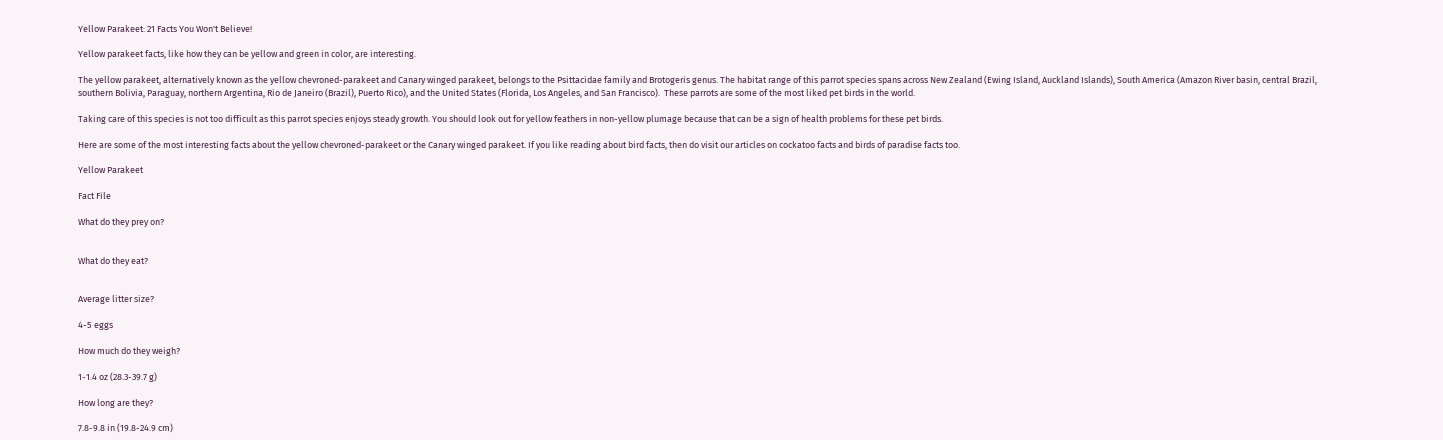Yellow Parakeet: 21 Facts You Won't Believe!

Yellow parakeet facts, like how they can be yellow and green in color, are interesting.

The yellow parakeet, alternatively known as the yellow chevroned-parakeet and Canary winged parakeet, belongs to the Psittacidae family and Brotogeris genus. The habitat range of this parrot species spans across New Zealand (Ewing Island, Auckland Islands), South America (Amazon River basin, central Brazil, southern Bolivia, Paraguay, northern Argentina, Rio de Janeiro (Brazil), Puerto Rico), and the United States (Florida, Los Angeles, and San Francisco).  These parrots are some of the most liked pet birds in the world.

Taking care of this species is not too difficult as this parrot species enjoys steady growth. You should look out for yellow feathers in non-yellow plumage because that can be a sign of health problems for these pet birds.

Here are some of the most interesting facts about the yellow chevroned-parakeet or the Canary winged parakeet. If you like reading about bird facts, then do visit our articles on cockatoo facts and birds of paradise facts too.

Yellow Parakeet

Fact File

What do they prey on?


What do they eat?


Average litter size?

4-5 eggs

How much do they weigh?

1-1.4 oz (28.3-39.7 g)

How long are they?

7.8-9.8 in (19.8-24.9 cm)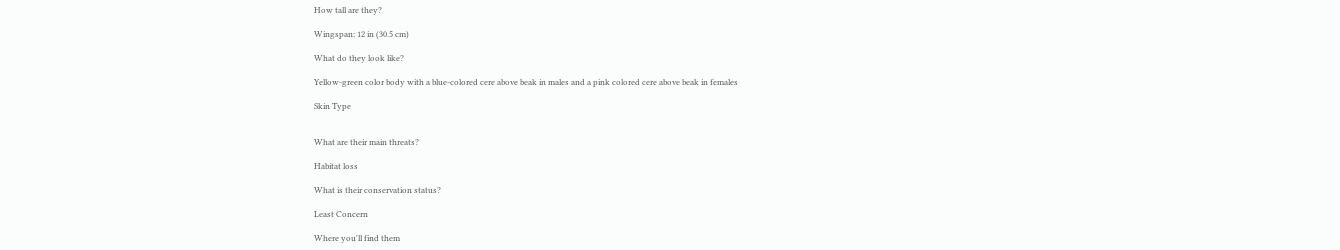How tall are they?

Wingspan: 12 in (30.5 cm)

What do they look like?

Yellow-green color body with a blue-colored cere above beak in males and a pink colored cere above beak in females

Skin Type


What are their main threats?

Habitat loss

What is their conservation status?

Least Concern

Where you'll find them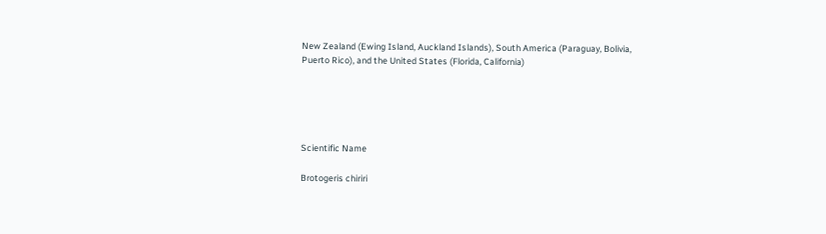New Zealand (Ewing Island, Auckland Islands), South America (Paraguay, Bolivia, Puerto Rico), and the United States (Florida, California)





Scientific Name

Brotogeris chiriri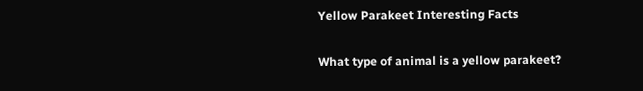Yellow Parakeet Interesting Facts

What type of animal is a yellow parakeet?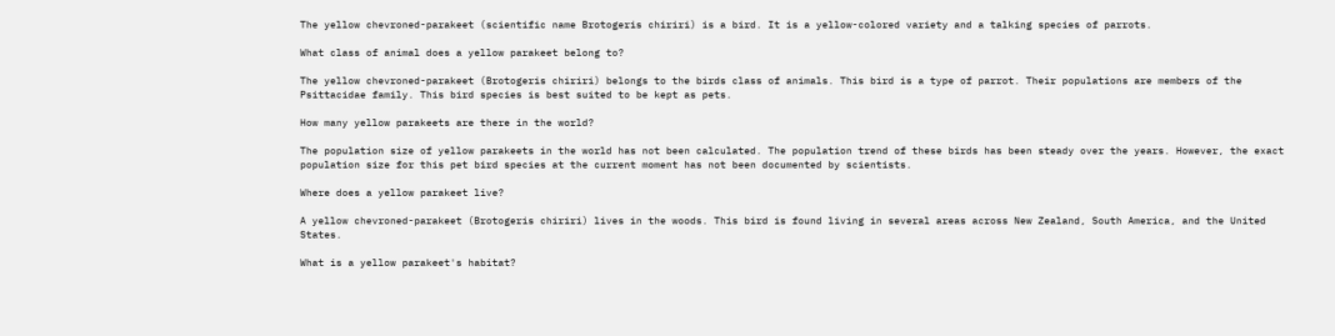The yellow chevroned-parakeet (scientific name Brotogeris chiriri) is a bird. It is a yellow-colored variety and a talking species of parrots.

What class of animal does a yellow parakeet belong to?

The yellow chevroned-parakeet (Brotogeris chiriri) belongs to the birds class of animals. This bird is a type of parrot. Their populations are members of the Psittacidae family. This bird species is best suited to be kept as pets.

How many yellow parakeets are there in the world?

The population size of yellow parakeets in the world has not been calculated. The population trend of these birds has been steady over the years. However, the exact population size for this pet bird species at the current moment has not been documented by scientists.

Where does a yellow parakeet live?

A yellow chevroned-parakeet (Brotogeris chiriri) lives in the woods. This bird is found living in several areas across New Zealand, South America, and the United States.

What is a yellow parakeet's habitat?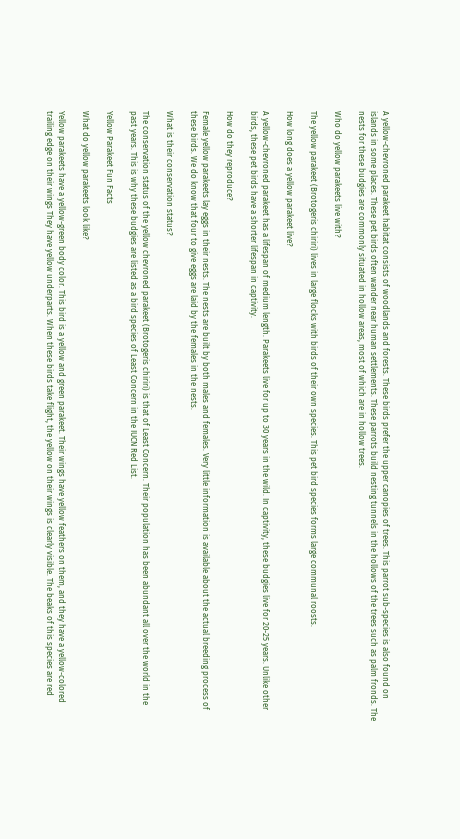A yellow-chevroned parakeet habitat consists of woodlands and forests. These birds prefer the upper canopies of trees. This parrot sub-species is also found on islands in some places. These pet birds often wander near human settlements. These parrots build nesting tunnels in the hollows of the trees such as palm fronds. The nests for these budgies are commonly situated in hollow areas, most of which are in hollow trees.

Who do yellow parakeets live with?

The yellow parakeet (Brotogeris chiriri) lives in large flocks with birds of their own species. This pet bird species forms large communal roosts.

How long does a yellow parakeet live?

A yellow-chevroned parakeet has a lifespan of medium length. Parakeets live for up to 30 years in the wild. In captivity, these budgies live for 20-25 years. Unlike other birds, these pet birds have a shorter lifespan in captivity.

How do they reproduce?

Female yellow parakeets lay eggs in their nests. The nests are built by both males and females. Very little information is available about the actual breeding process of these birds. We do know that four to give eggs are laid by the females in the nests.

What is their conservation status?

The conservation status of the yellow chevroned parakeet (Brotogeris chiriri) is that of Least Concern. Their population has been abundant all over the world in the past years. This is why these budgies are listed as a bird species of Least Concern in the IUCN Red List.

Yellow Parakeet Fun Facts

What do yellow parakeets look like?

Yellow parakeets have a yellow-green body color. This bird is a yellow and green parakeet. Their wings have yellow feathers on them, and they have a yellow-colored trailing edge on their wings They have yellow underparts. When these birds take flight, the yellow on their wings is clearly visible. The beaks of this species are red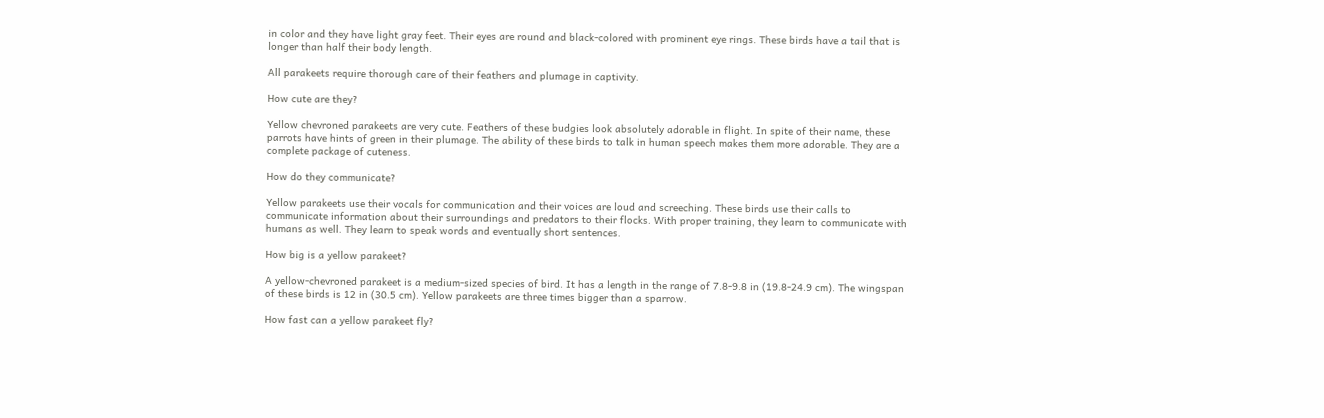in color and they have light gray feet. Their eyes are round and black-colored with prominent eye rings. These birds have a tail that is longer than half their body length.

All parakeets require thorough care of their feathers and plumage in captivity.

How cute are they?

Yellow chevroned parakeets are very cute. Feathers of these budgies look absolutely adorable in flight. In spite of their name, these parrots have hints of green in their plumage. The ability of these birds to talk in human speech makes them more adorable. They are a complete package of cuteness.

How do they communicate?

Yellow parakeets use their vocals for communication and their voices are loud and screeching. These birds use their calls to communicate information about their surroundings and predators to their flocks. With proper training, they learn to communicate with humans as well. They learn to speak words and eventually short sentences.

How big is a yellow parakeet?

A yellow-chevroned parakeet is a medium-sized species of bird. It has a length in the range of 7.8-9.8 in (19.8-24.9 cm). The wingspan of these birds is 12 in (30.5 cm). Yellow parakeets are three times bigger than a sparrow.

How fast can a yellow parakeet fly?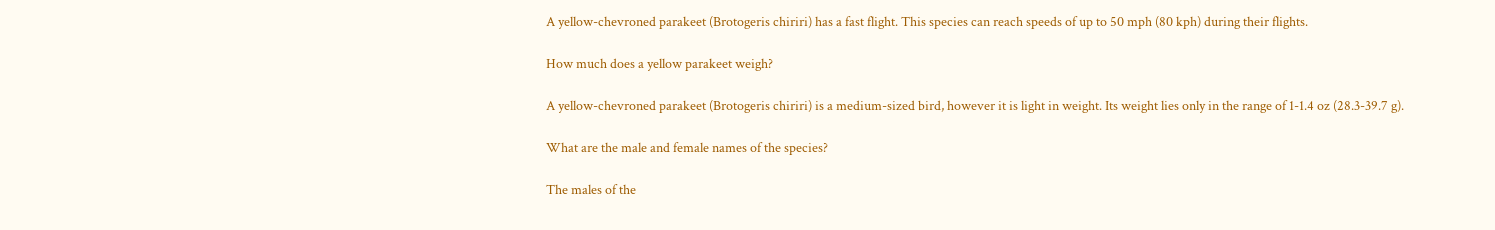A yellow-chevroned parakeet (Brotogeris chiriri) has a fast flight. This species can reach speeds of up to 50 mph (80 kph) during their flights.

How much does a yellow parakeet weigh?

A yellow-chevroned parakeet (Brotogeris chiriri) is a medium-sized bird, however it is light in weight. Its weight lies only in the range of 1-1.4 oz (28.3-39.7 g).

What are the male and female names of the species?

The males of the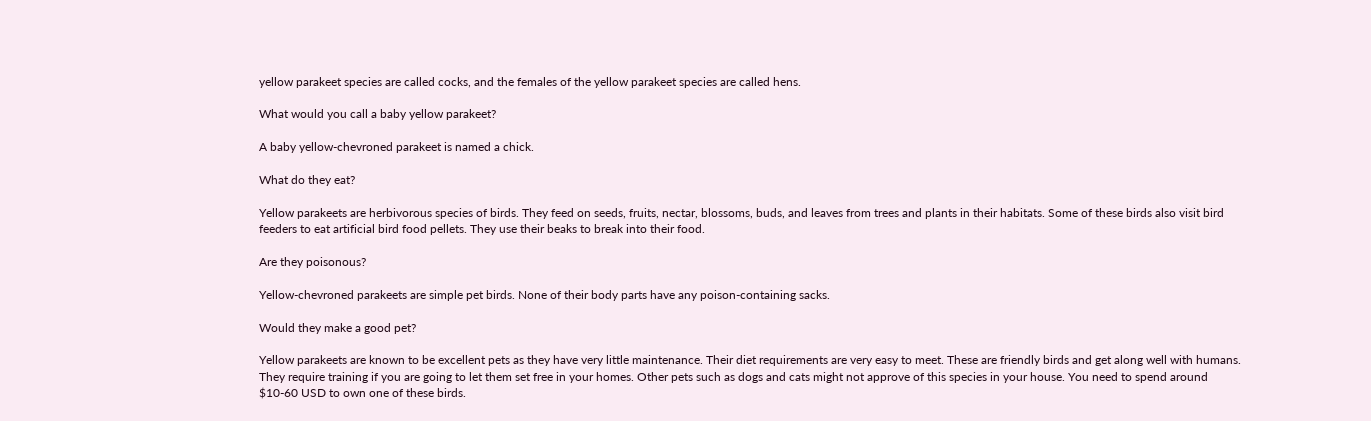yellow parakeet species are called cocks, and the females of the yellow parakeet species are called hens.

What would you call a baby yellow parakeet?

A baby yellow-chevroned parakeet is named a chick.

What do they eat?

Yellow parakeets are herbivorous species of birds. They feed on seeds, fruits, nectar, blossoms, buds, and leaves from trees and plants in their habitats. Some of these birds also visit bird feeders to eat artificial bird food pellets. They use their beaks to break into their food.

Are they poisonous?

Yellow-chevroned parakeets are simple pet birds. None of their body parts have any poison-containing sacks.

Would they make a good pet?

Yellow parakeets are known to be excellent pets as they have very little maintenance. Their diet requirements are very easy to meet. These are friendly birds and get along well with humans. They require training if you are going to let them set free in your homes. Other pets such as dogs and cats might not approve of this species in your house. You need to spend around $10-60 USD to own one of these birds.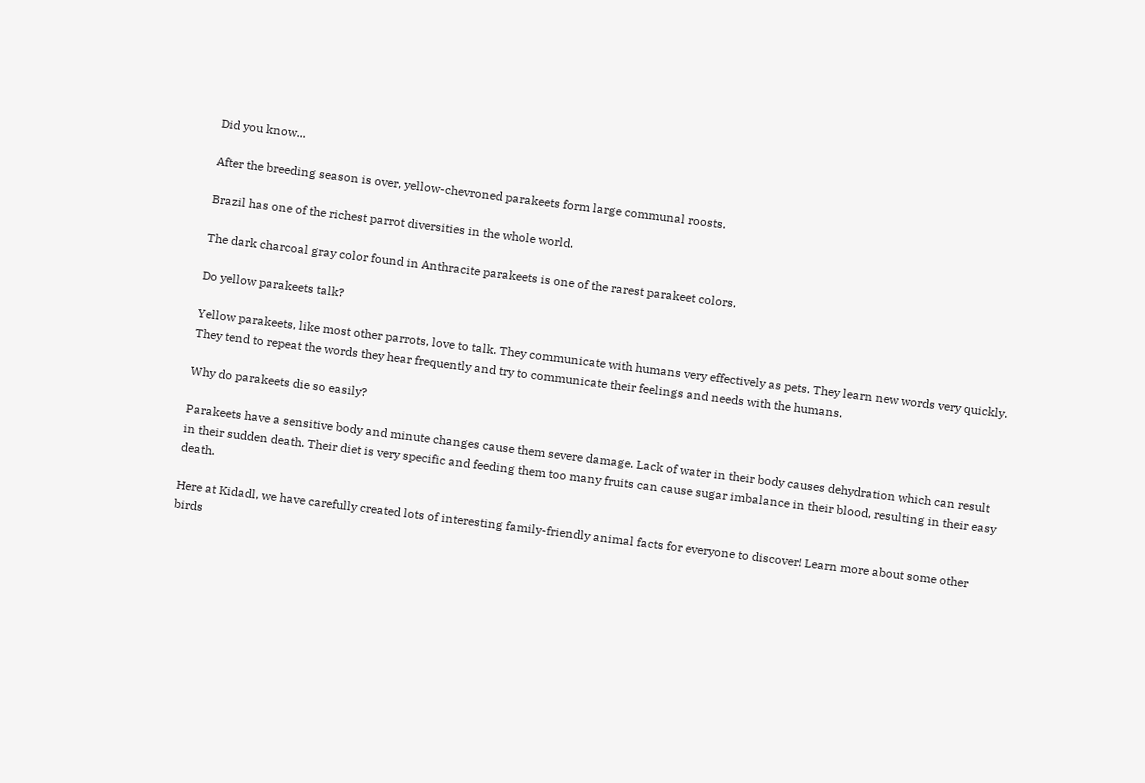Did you know...

After the breeding season is over, yellow-chevroned parakeets form large communal roosts.

Brazil has one of the richest parrot diversities in the whole world.

The dark charcoal gray color found in Anthracite parakeets is one of the rarest parakeet colors.

Do yellow parakeets talk?

Yellow parakeets, like most other parrots, love to talk. They communicate with humans very effectively as pets. They learn new words very quickly. They tend to repeat the words they hear frequently and try to communicate their feelings and needs with the humans.

Why do parakeets die so easily?

Parakeets have a sensitive body and minute changes cause them severe damage. Lack of water in their body causes dehydration which can result in their sudden death. Their diet is very specific and feeding them too many fruits can cause sugar imbalance in their blood, resulting in their easy death.

Here at Kidadl, we have carefully created lots of interesting family-friendly animal facts for everyone to discover! Learn more about some other birds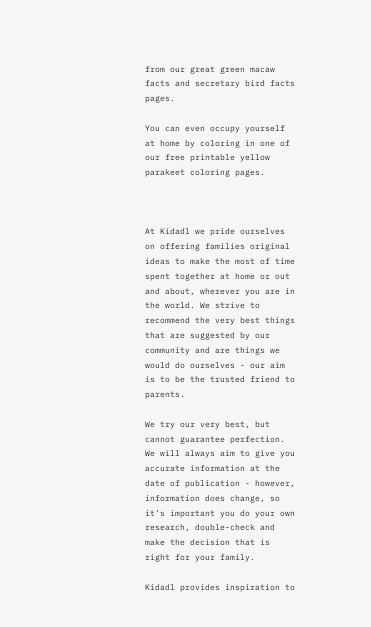from our great green macaw facts and secretary bird facts pages.

You can even occupy yourself at home by coloring in one of our free printable yellow parakeet coloring pages.



At Kidadl we pride ourselves on offering families original ideas to make the most of time spent together at home or out and about, wherever you are in the world. We strive to recommend the very best things that are suggested by our community and are things we would do ourselves - our aim is to be the trusted friend to parents.

We try our very best, but cannot guarantee perfection. We will always aim to give you accurate information at the date of publication - however, information does change, so it’s important you do your own research, double-check and make the decision that is right for your family.

Kidadl provides inspiration to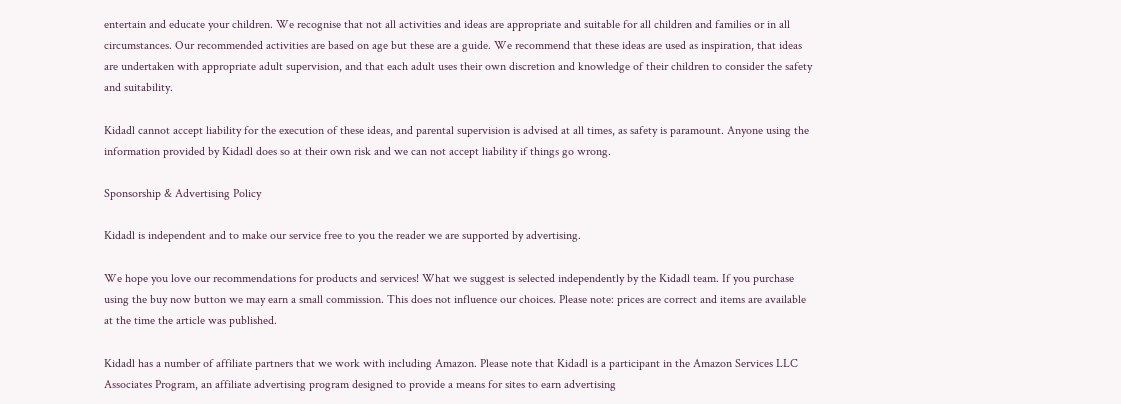entertain and educate your children. We recognise that not all activities and ideas are appropriate and suitable for all children and families or in all circumstances. Our recommended activities are based on age but these are a guide. We recommend that these ideas are used as inspiration, that ideas are undertaken with appropriate adult supervision, and that each adult uses their own discretion and knowledge of their children to consider the safety and suitability.

Kidadl cannot accept liability for the execution of these ideas, and parental supervision is advised at all times, as safety is paramount. Anyone using the information provided by Kidadl does so at their own risk and we can not accept liability if things go wrong.

Sponsorship & Advertising Policy

Kidadl is independent and to make our service free to you the reader we are supported by advertising.

We hope you love our recommendations for products and services! What we suggest is selected independently by the Kidadl team. If you purchase using the buy now button we may earn a small commission. This does not influence our choices. Please note: prices are correct and items are available at the time the article was published.

Kidadl has a number of affiliate partners that we work with including Amazon. Please note that Kidadl is a participant in the Amazon Services LLC Associates Program, an affiliate advertising program designed to provide a means for sites to earn advertising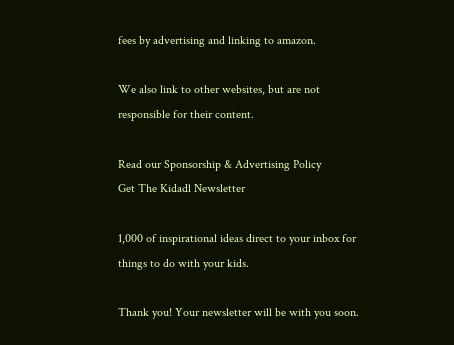fees by advertising and linking to amazon.

We also link to other websites, but are not responsible for their content.

Read our Sponsorship & Advertising Policy
Get The Kidadl Newsletter

1,000 of inspirational ideas direct to your inbox for things to do with your kids.

Thank you! Your newsletter will be with you soon.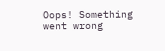Oops! Something went wrong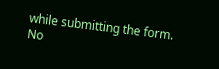while submitting the form.
No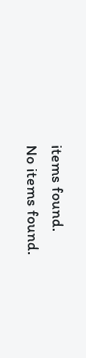items found.
No items found.